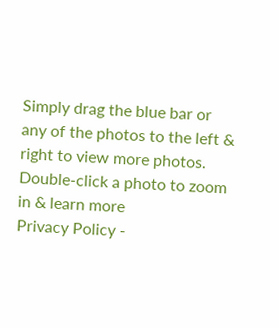Simply drag the blue bar or any of the photos to the left & right to view more photos. Double-click a photo to zoom in & learn more
Privacy Policy -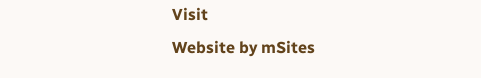Visit
Website by mSites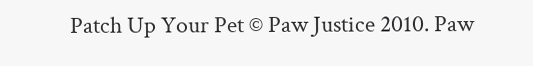Patch Up Your Pet © Paw Justice 2010. Paw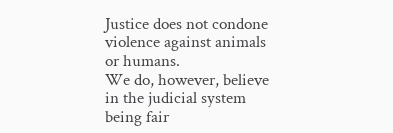Justice does not condone violence against animals or humans.
We do, however, believe in the judicial system being fair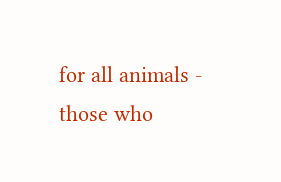for all animals - those who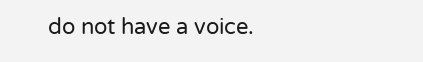do not have a voice.